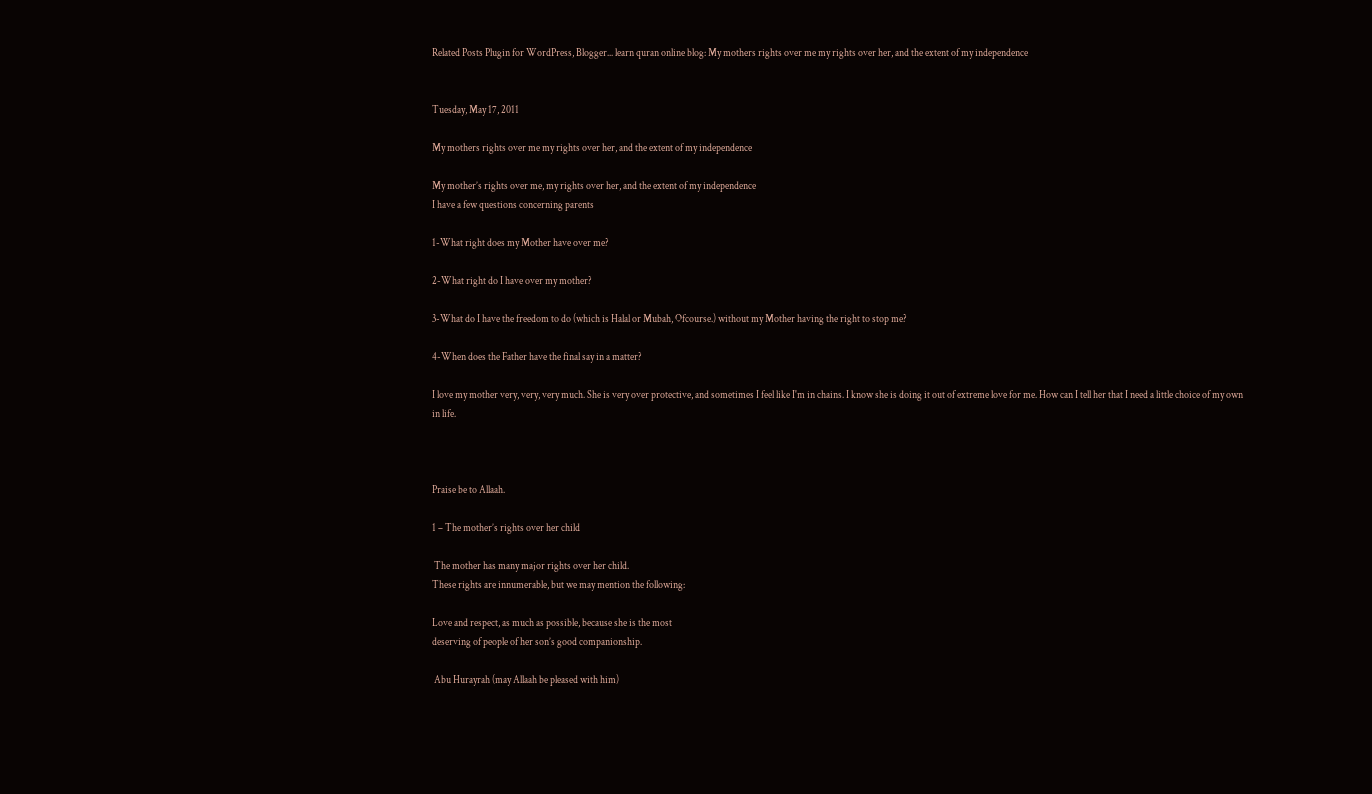Related Posts Plugin for WordPress, Blogger... learn quran online blog: My mothers rights over me my rights over her, and the extent of my independence


Tuesday, May 17, 2011

My mothers rights over me my rights over her, and the extent of my independence

My mother’s rights over me, my rights over her, and the extent of my independence
I have a few questions concerning parents

1-What right does my Mother have over me?

2-What right do I have over my mother?

3-What do I have the freedom to do (which is Halal or Mubah, Ofcourse.) without my Mother having the right to stop me?

4-When does the Father have the final say in a matter?

I love my mother very, very, very much. She is very over protective, and sometimes I feel like I'm in chains. I know she is doing it out of extreme love for me. How can I tell her that I need a little choice of my own in life.



Praise be to Allaah.

1 – The mother’s rights over her child

 The mother has many major rights over her child.
These rights are innumerable, but we may mention the following:

Love and respect, as much as possible, because she is the most
deserving of people of her son’s good companionship.

 Abu Hurayrah (may Allaah be pleased with him)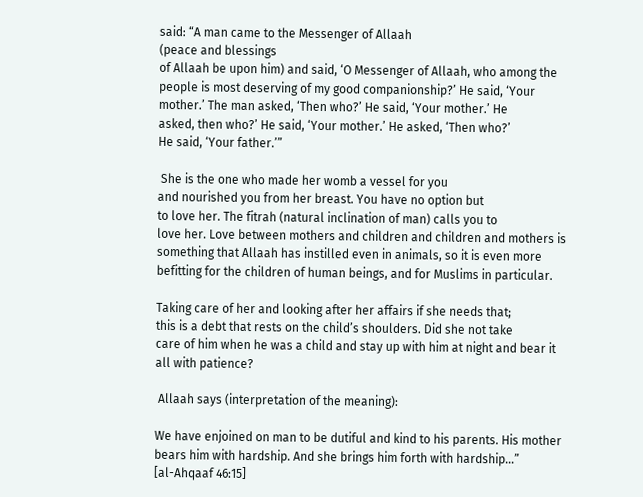said: “A man came to the Messenger of Allaah
(peace and blessings
of Allaah be upon him) and said, ‘O Messenger of Allaah, who among the
people is most deserving of my good companionship?’ He said, ‘Your
mother.’ The man asked, ‘Then who?’ He said, ‘Your mother.’ He
asked, then who?’ He said, ‘Your mother.’ He asked, ‘Then who?’
He said, ‘Your father.’”

 She is the one who made her womb a vessel for you
and nourished you from her breast. You have no option but
to love her. The fitrah (natural inclination of man) calls you to
love her. Love between mothers and children and children and mothers is
something that Allaah has instilled even in animals, so it is even more
befitting for the children of human beings, and for Muslims in particular.

Taking care of her and looking after her affairs if she needs that;
this is a debt that rests on the child’s shoulders. Did she not take
care of him when he was a child and stay up with him at night and bear it
all with patience?

 Allaah says (interpretation of the meaning):

We have enjoined on man to be dutiful and kind to his parents. His mother
bears him with hardship. And she brings him forth with hardship…”
[al-Ahqaaf 46:15]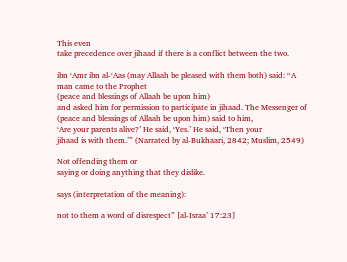This even
take precedence over jihaad if there is a conflict between the two.

ibn ‘Amr ibn al-‘Aas (may Allaah be pleased with them both) said: “A
man came to the Prophet
(peace and blessings of Allaah be upon him)
and asked him for permission to participate in jihaad. The Messenger of
(peace and blessings of Allaah be upon him) said to him,
‘Are your parents alive?’ He said, ‘Yes.’ He said, ‘Then your
jihaad is with them.’” (Narrated by al-Bukhaari, 2842; Muslim, 2549)

Not offending them or
saying or doing anything that they dislike.

says (interpretation of the meaning):

not to them a word of disrespect” [al-Israa’ 17:23]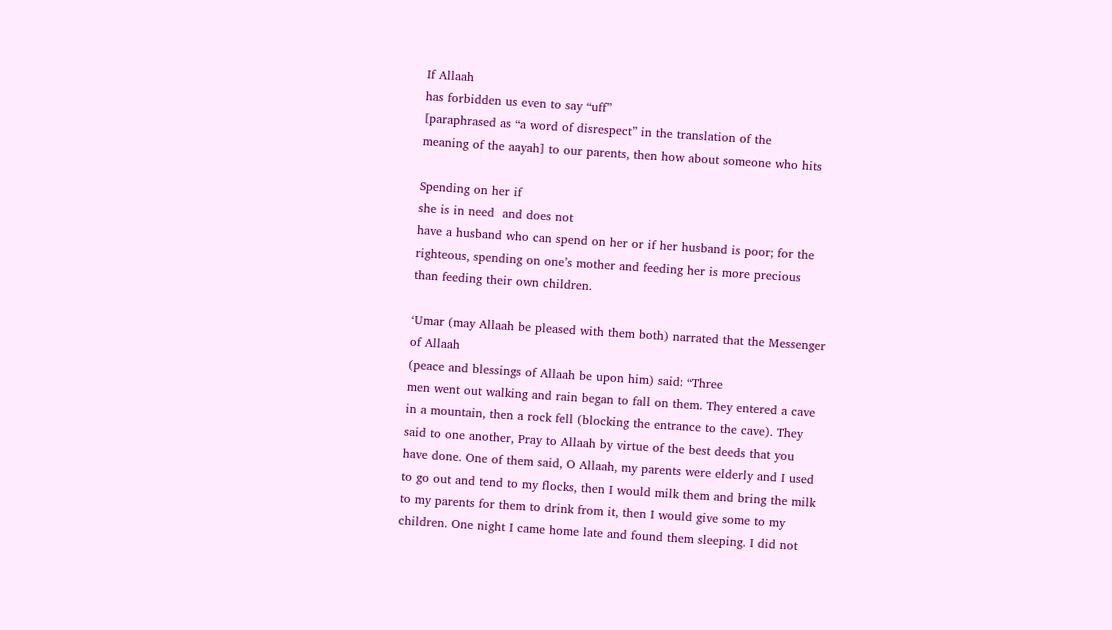If Allaah
has forbidden us even to say “uff”
[paraphrased as “a word of disrespect” in the translation of the
meaning of the aayah] to our parents, then how about someone who hits

Spending on her if
she is in need  and does not
have a husband who can spend on her or if her husband is poor; for the
righteous, spending on one’s mother and feeding her is more precious
than feeding their own children.

‘Umar (may Allaah be pleased with them both) narrated that the Messenger
of Allaah
(peace and blessings of Allaah be upon him) said: “Three
men went out walking and rain began to fall on them. They entered a cave
in a mountain, then a rock fell (blocking the entrance to the cave). They
said to one another, Pray to Allaah by virtue of the best deeds that you
have done. One of them said, O Allaah, my parents were elderly and I used
to go out and tend to my flocks, then I would milk them and bring the milk
to my parents for them to drink from it, then I would give some to my
children. One night I came home late and found them sleeping. I did not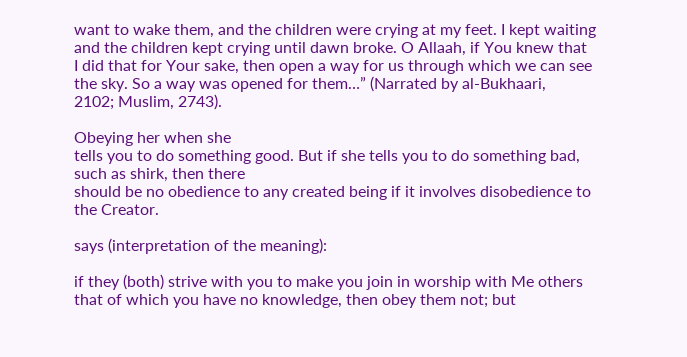want to wake them, and the children were crying at my feet. I kept waiting
and the children kept crying until dawn broke. O Allaah, if You knew that
I did that for Your sake, then open a way for us through which we can see
the sky. So a way was opened for them…” (Narrated by al-Bukhaari,
2102; Muslim, 2743).

Obeying her when she
tells you to do something good. But if she tells you to do something bad,
such as shirk, then there
should be no obedience to any created being if it involves disobedience to
the Creator.

says (interpretation of the meaning):

if they (both) strive with you to make you join in worship with Me others
that of which you have no knowledge, then obey them not; but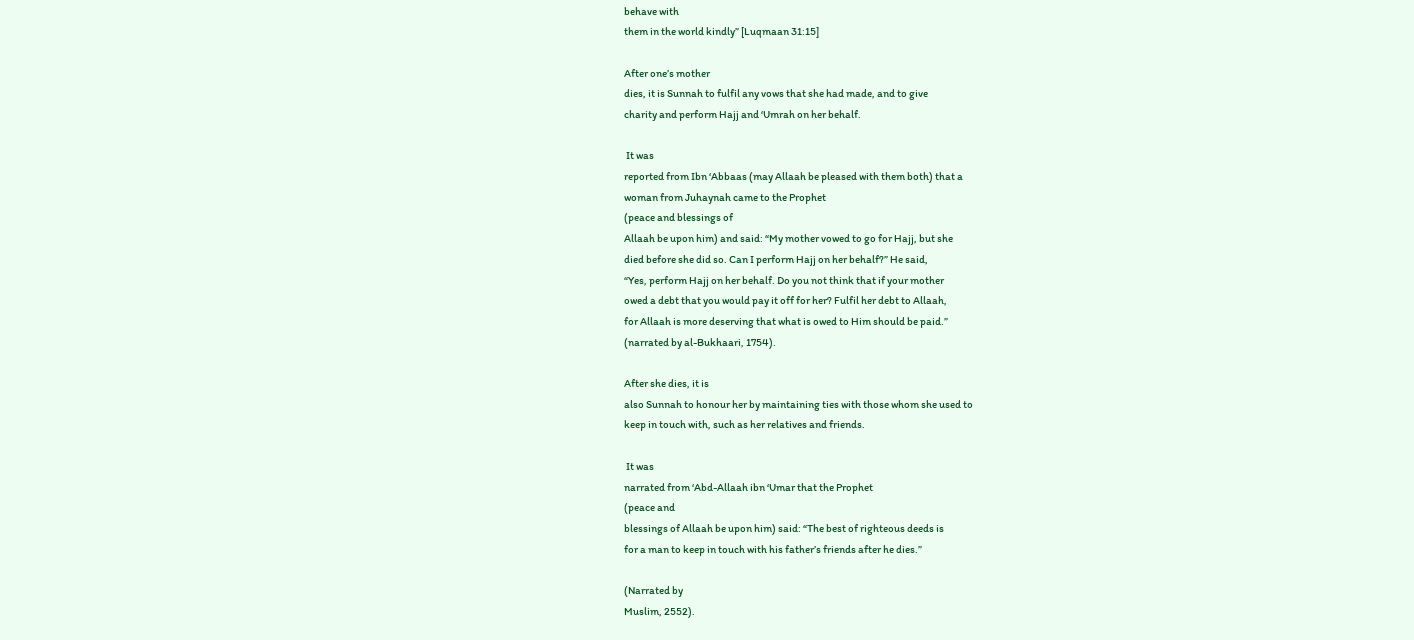behave with
them in the world kindly” [Luqmaan 31:15]

After one’s mother
dies, it is Sunnah to fulfil any vows that she had made, and to give
charity and perform Hajj and ‘Umrah on her behalf.

 It was
reported from Ibn ‘Abbaas (may Allaah be pleased with them both) that a
woman from Juhaynah came to the Prophet
(peace and blessings of
Allaah be upon him) and said: “My mother vowed to go for Hajj, but she
died before she did so. Can I perform Hajj on her behalf?” He said,
“Yes, perform Hajj on her behalf. Do you not think that if your mother
owed a debt that you would pay it off for her? Fulfil her debt to Allaah,
for Allaah is more deserving that what is owed to Him should be paid.”
(narrated by al-Bukhaari, 1754).

After she dies, it is
also Sunnah to honour her by maintaining ties with those whom she used to
keep in touch with, such as her relatives and friends.

 It was
narrated from ‘Abd-Allaah ibn ‘Umar that the Prophet
(peace and
blessings of Allaah be upon him) said: “The best of righteous deeds is
for a man to keep in touch with his father’s friends after he dies.”

(Narrated by
Muslim, 2552).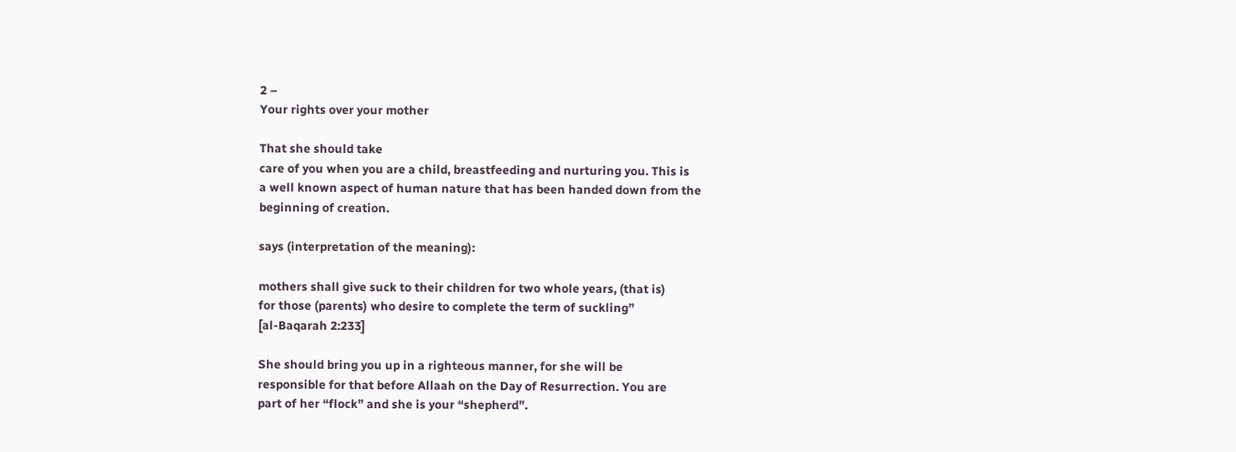2 –
Your rights over your mother

That she should take
care of you when you are a child, breastfeeding and nurturing you. This is
a well known aspect of human nature that has been handed down from the
beginning of creation.

says (interpretation of the meaning):

mothers shall give suck to their children for two whole years, (that is)
for those (parents) who desire to complete the term of suckling”
[al-Baqarah 2:233]

She should bring you up in a righteous manner, for she will be
responsible for that before Allaah on the Day of Resurrection. You are
part of her “flock” and she is your “shepherd”.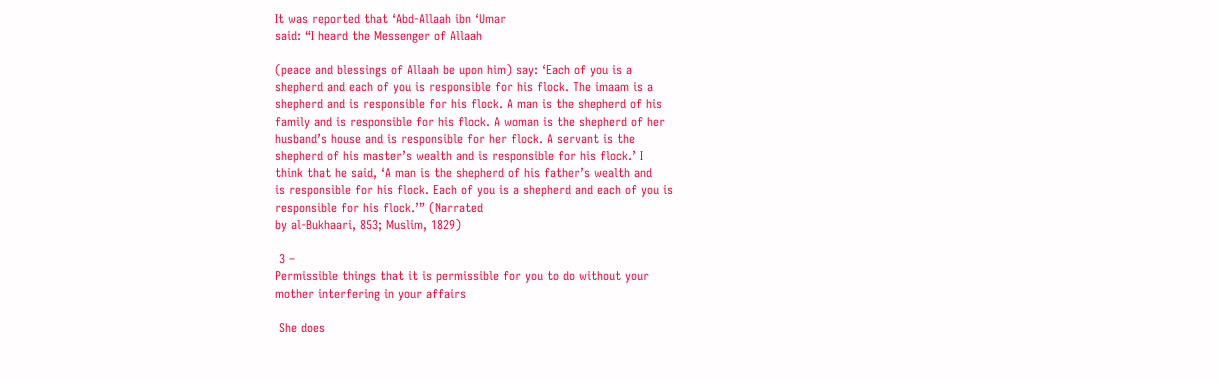It was reported that ‘Abd-Allaah ibn ‘Umar
said: “I heard the Messenger of Allaah

(peace and blessings of Allaah be upon him) say: ‘Each of you is a
shepherd and each of you is responsible for his flock. The imaam is a
shepherd and is responsible for his flock. A man is the shepherd of his
family and is responsible for his flock. A woman is the shepherd of her
husband’s house and is responsible for her flock. A servant is the
shepherd of his master’s wealth and is responsible for his flock.’ I
think that he said, ‘A man is the shepherd of his father’s wealth and
is responsible for his flock. Each of you is a shepherd and each of you is
responsible for his flock.’” (Narrated
by al-Bukhaari, 853; Muslim, 1829)

 3 –
Permissible things that it is permissible for you to do without your
mother interfering in your affairs

 She does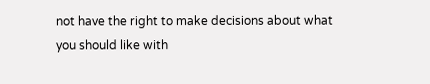not have the right to make decisions about what you should like with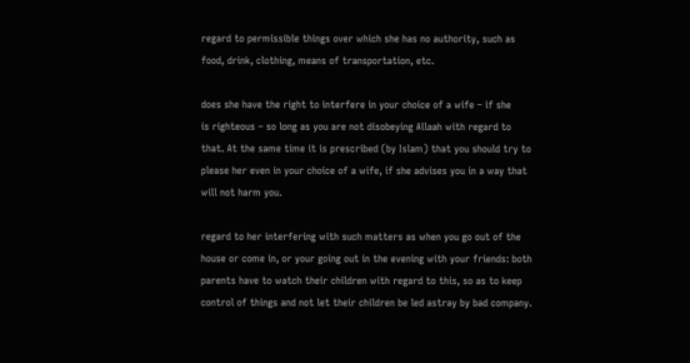regard to permissible things over which she has no authority, such as
food, drink, clothing, means of transportation, etc.

does she have the right to interfere in your choice of a wife – if she
is righteous – so long as you are not disobeying Allaah with regard to
that. At the same time it is prescribed (by Islam) that you should try to
please her even in your choice of a wife, if she advises you in a way that
will not harm you.

regard to her interfering with such matters as when you go out of the
house or come in, or your going out in the evening with your friends: both
parents have to watch their children with regard to this, so as to keep
control of things and not let their children be led astray by bad company.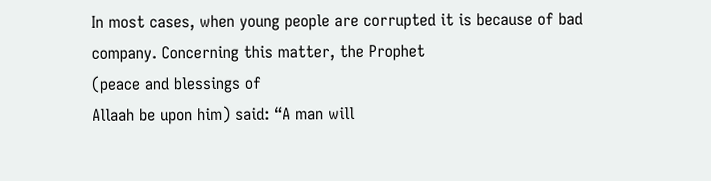In most cases, when young people are corrupted it is because of bad
company. Concerning this matter, the Prophet
(peace and blessings of
Allaah be upon him) said: “A man will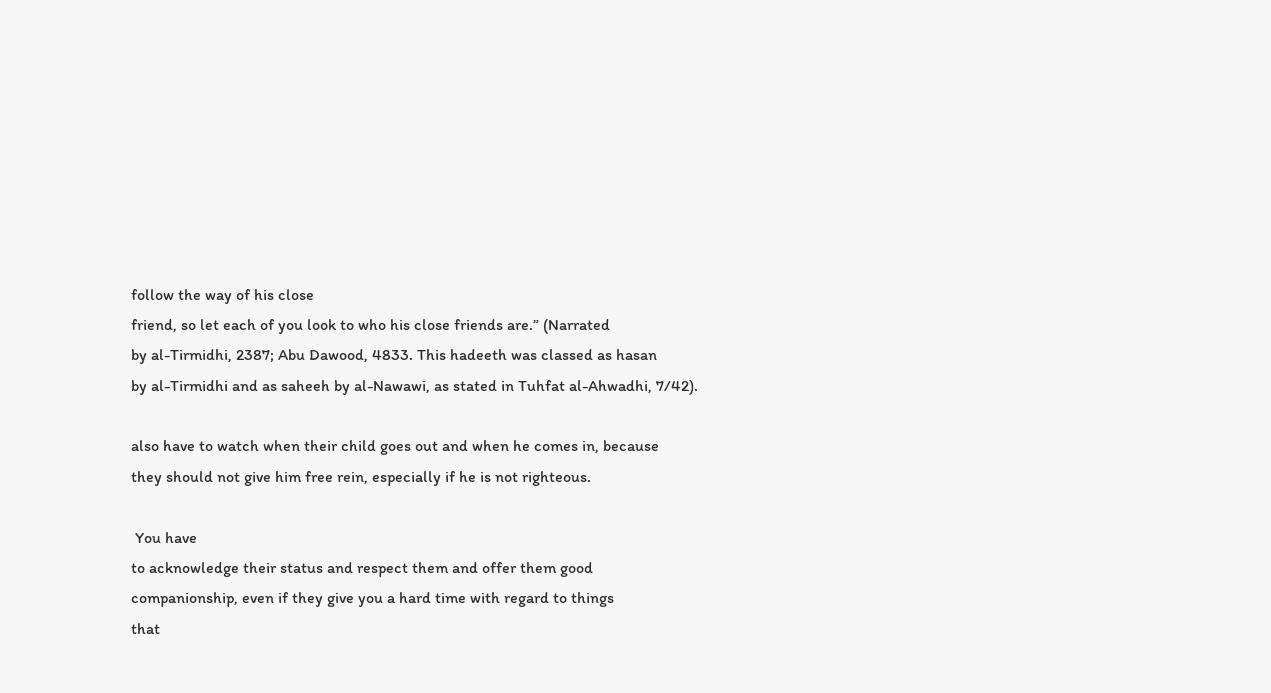follow the way of his close
friend, so let each of you look to who his close friends are.” (Narrated
by al-Tirmidhi, 2387; Abu Dawood, 4833. This hadeeth was classed as hasan
by al-Tirmidhi and as saheeh by al-Nawawi, as stated in Tuhfat al-Ahwadhi, 7/42).

also have to watch when their child goes out and when he comes in, because
they should not give him free rein, especially if he is not righteous.

 You have
to acknowledge their status and respect them and offer them good
companionship, even if they give you a hard time with regard to things
that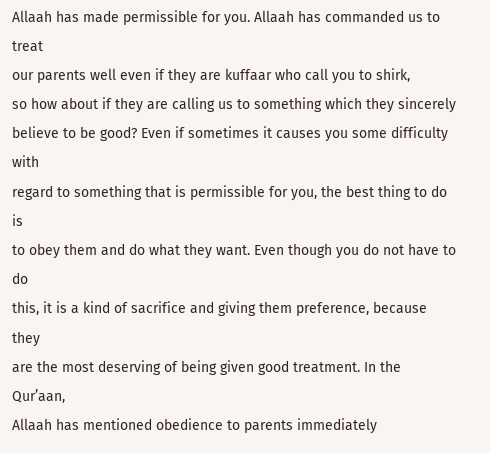Allaah has made permissible for you. Allaah has commanded us to treat
our parents well even if they are kuffaar who call you to shirk,
so how about if they are calling us to something which they sincerely
believe to be good? Even if sometimes it causes you some difficulty with
regard to something that is permissible for you, the best thing to do is
to obey them and do what they want. Even though you do not have to do
this, it is a kind of sacrifice and giving them preference, because they
are the most deserving of being given good treatment. In the Qur’aan,
Allaah has mentioned obedience to parents immediately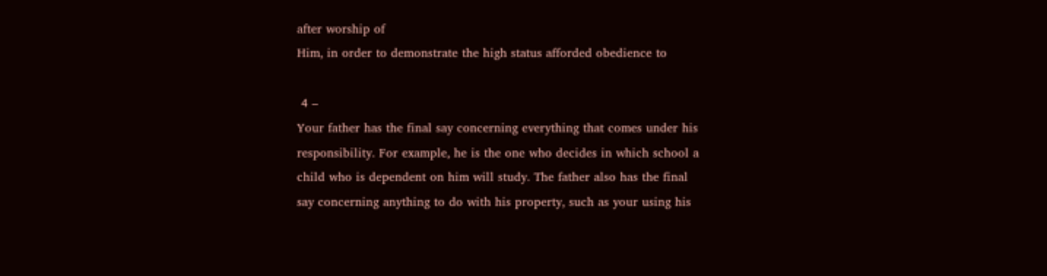after worship of
Him, in order to demonstrate the high status afforded obedience to

 4 –
Your father has the final say concerning everything that comes under his
responsibility. For example, he is the one who decides in which school a
child who is dependent on him will study. The father also has the final
say concerning anything to do with his property, such as your using his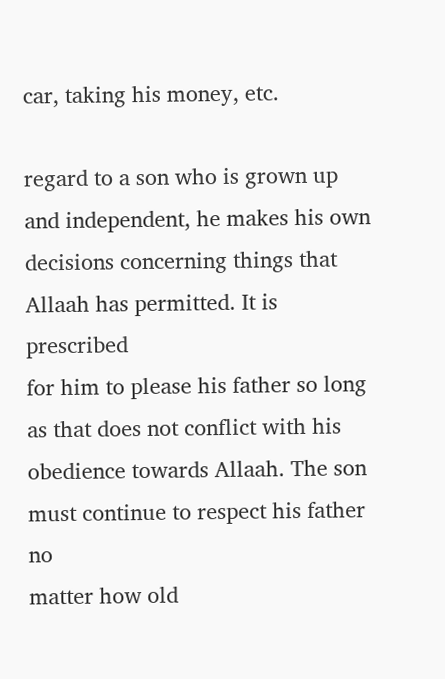car, taking his money, etc.

regard to a son who is grown up and independent, he makes his own
decisions concerning things that Allaah has permitted. It is prescribed
for him to please his father so long as that does not conflict with his
obedience towards Allaah. The son must continue to respect his father no
matter how old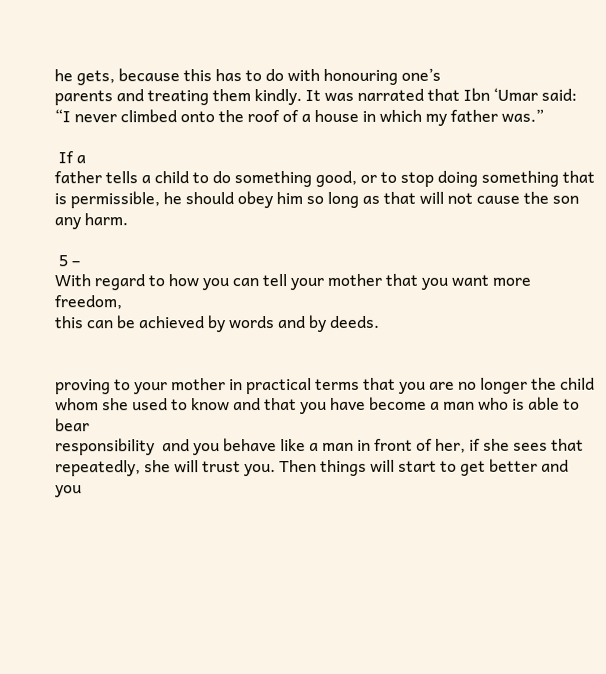he gets, because this has to do with honouring one’s
parents and treating them kindly. It was narrated that Ibn ‘Umar said:
“I never climbed onto the roof of a house in which my father was.”

 If a
father tells a child to do something good, or to stop doing something that
is permissible, he should obey him so long as that will not cause the son
any harm.

 5 –
With regard to how you can tell your mother that you want more freedom,
this can be achieved by words and by deeds.


proving to your mother in practical terms that you are no longer the child
whom she used to know and that you have become a man who is able to bear
responsibility  and you behave like a man in front of her, if she sees that
repeatedly, she will trust you. Then things will start to get better and
you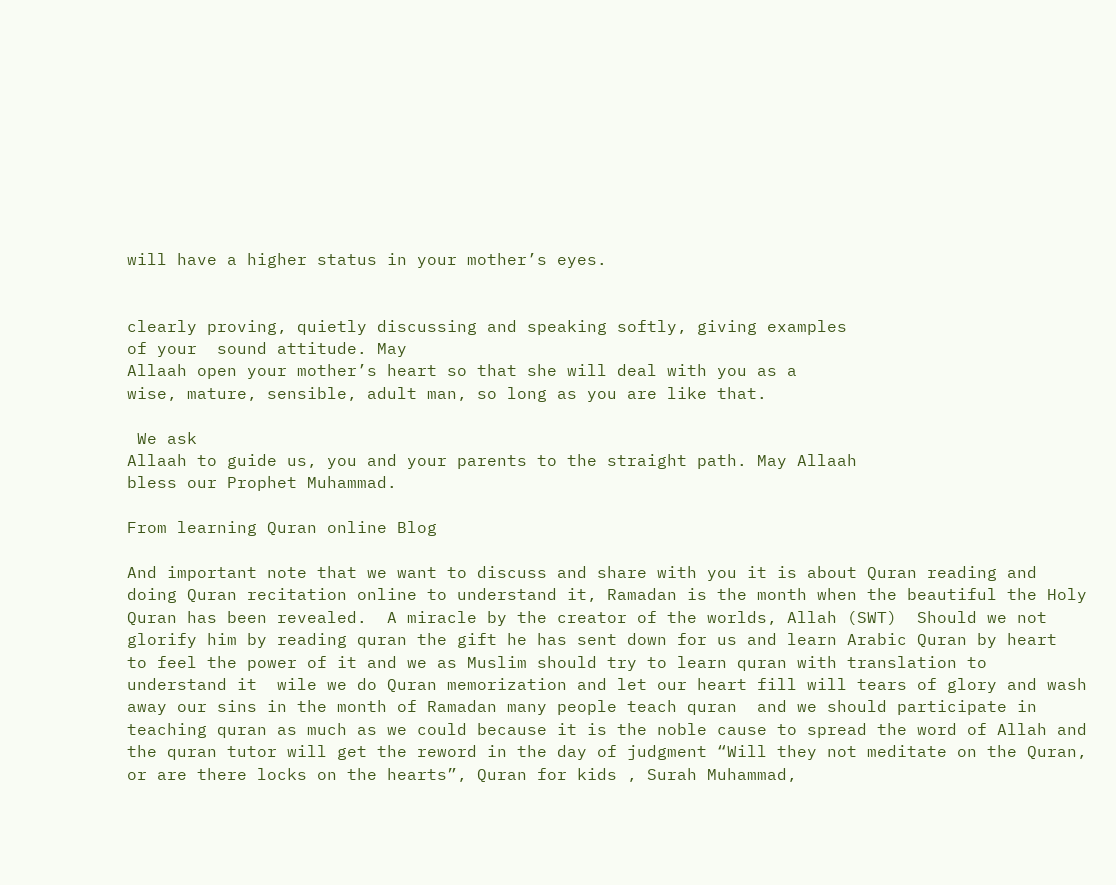will have a higher status in your mother’s eyes.


clearly proving, quietly discussing and speaking softly, giving examples
of your  sound attitude. May
Allaah open your mother’s heart so that she will deal with you as a
wise, mature, sensible, adult man, so long as you are like that.

 We ask
Allaah to guide us, you and your parents to the straight path. May Allaah
bless our Prophet Muhammad.

From learning Quran online Blog

And important note that we want to discuss and share with you it is about Quran reading and doing Quran recitation online to understand it, Ramadan is the month when the beautiful the Holy Quran has been revealed.  A miracle by the creator of the worlds, Allah (SWT)  Should we not glorify him by reading quran the gift he has sent down for us and learn Arabic Quran by heart  to feel the power of it and we as Muslim should try to learn quran with translation to understand it  wile we do Quran memorization and let our heart fill will tears of glory and wash away our sins in the month of Ramadan many people teach quran  and we should participate in teaching quran as much as we could because it is the noble cause to spread the word of Allah and the quran tutor will get the reword in the day of judgment “Will they not meditate on the Quran, or are there locks on the hearts”, Quran for kids , Surah Muhammad,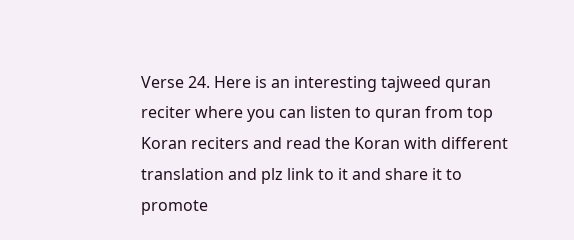Verse 24. Here is an interesting tajweed quran reciter where you can listen to quran from top Koran reciters and read the Koran with different translation and plz link to it and share it to promote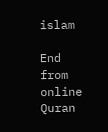islam

End from online Quran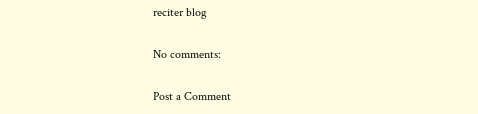reciter blog

No comments:

Post a Comment